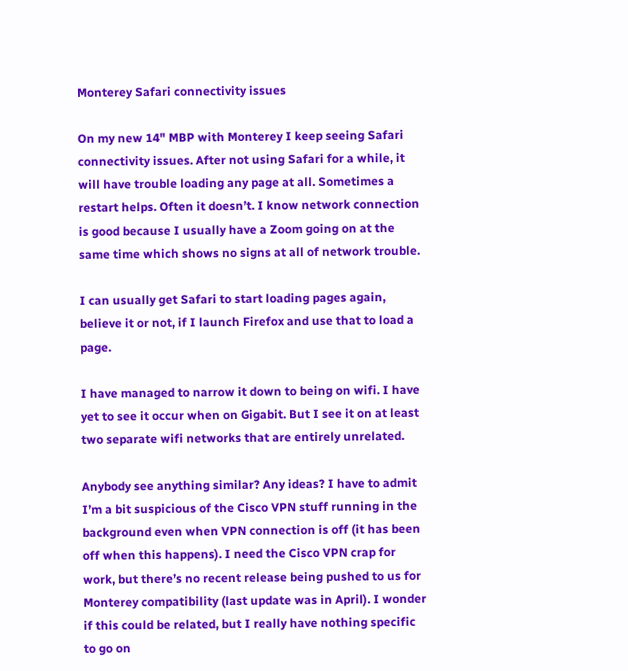Monterey Safari connectivity issues

On my new 14" MBP with Monterey I keep seeing Safari connectivity issues. After not using Safari for a while, it will have trouble loading any page at all. Sometimes a restart helps. Often it doesn’t. I know network connection is good because I usually have a Zoom going on at the same time which shows no signs at all of network trouble.

I can usually get Safari to start loading pages again, believe it or not, if I launch Firefox and use that to load a page.

I have managed to narrow it down to being on wifi. I have yet to see it occur when on Gigabit. But I see it on at least two separate wifi networks that are entirely unrelated.

Anybody see anything similar? Any ideas? I have to admit I’m a bit suspicious of the Cisco VPN stuff running in the background even when VPN connection is off (it has been off when this happens). I need the Cisco VPN crap for work, but there’s no recent release being pushed to us for Monterey compatibility (last update was in April). I wonder if this could be related, but I really have nothing specific to go on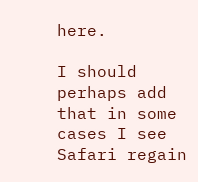here.

I should perhaps add that in some cases I see Safari regain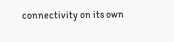connectivity on its own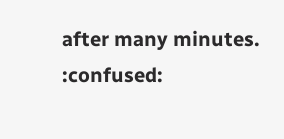after many minutes. :confused: